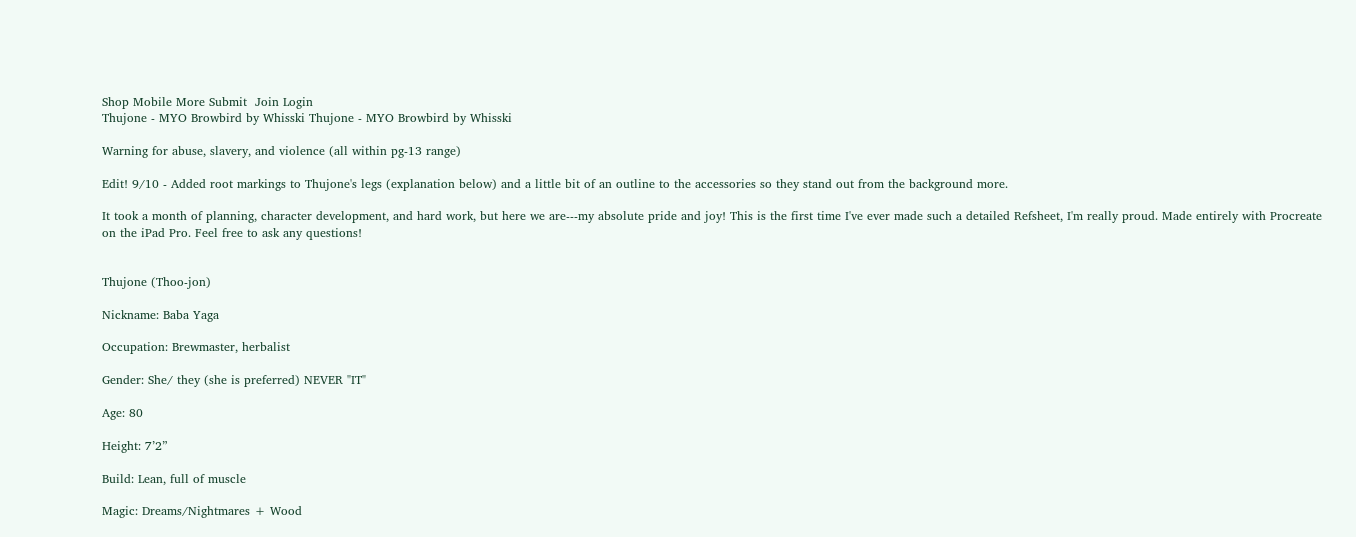Shop Mobile More Submit  Join Login
Thujone - MYO Browbird by Whisski Thujone - MYO Browbird by Whisski

Warning for abuse, slavery, and violence (all within pg-13 range)

Edit! 9/10 - Added root markings to Thujone's legs (explanation below) and a little bit of an outline to the accessories so they stand out from the background more.

It took a month of planning, character development, and hard work, but here we are---my absolute pride and joy! This is the first time I've ever made such a detailed Refsheet, I'm really proud. Made entirely with Procreate on the iPad Pro. Feel free to ask any questions!


Thujone (Thoo-jon)

Nickname: Baba Yaga

Occupation: Brewmaster, herbalist

Gender: She/ they (she is preferred) NEVER "IT"

Age: 80

Height: 7’2”

Build: Lean, full of muscle

Magic: Dreams/Nightmares + Wood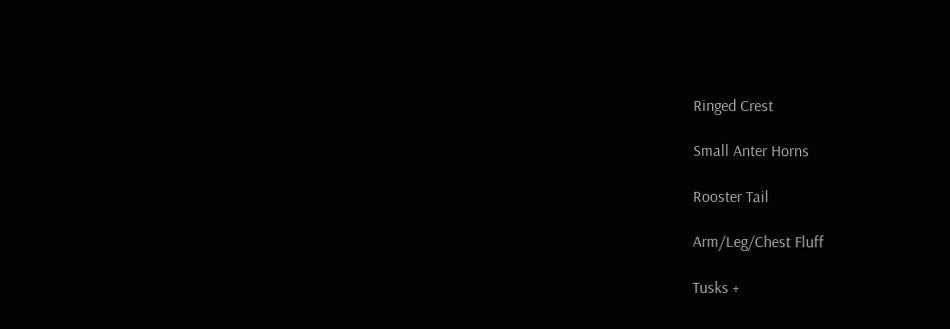Ringed Crest

Small Anter Horns

Rooster Tail

Arm/Leg/Chest Fluff

Tusks +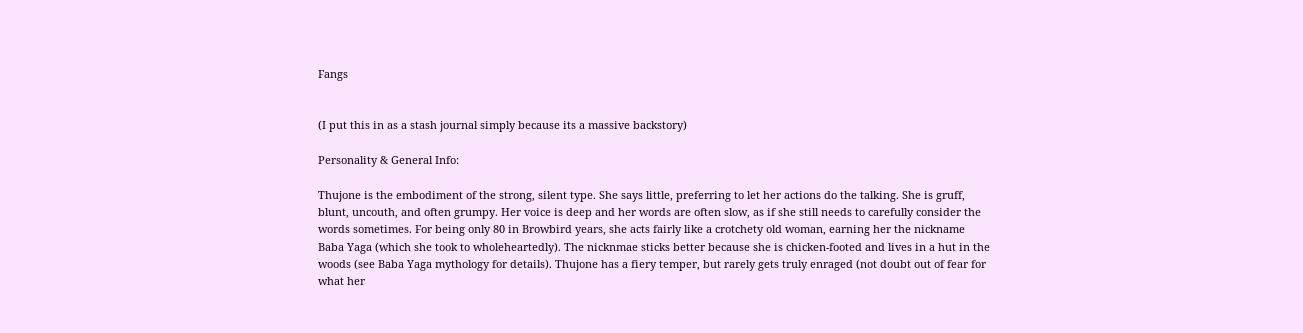Fangs


(I put this in as a stash journal simply because its a massive backstory)

Personality & General Info:

Thujone is the embodiment of the strong, silent type. She says little, preferring to let her actions do the talking. She is gruff, blunt, uncouth, and often grumpy. Her voice is deep and her words are often slow, as if she still needs to carefully consider the words sometimes. For being only 80 in Browbird years, she acts fairly like a crotchety old woman, earning her the nickname Baba Yaga (which she took to wholeheartedly). The nicknmae sticks better because she is chicken-footed and lives in a hut in the woods (see Baba Yaga mythology for details). Thujone has a fiery temper, but rarely gets truly enraged (not doubt out of fear for what her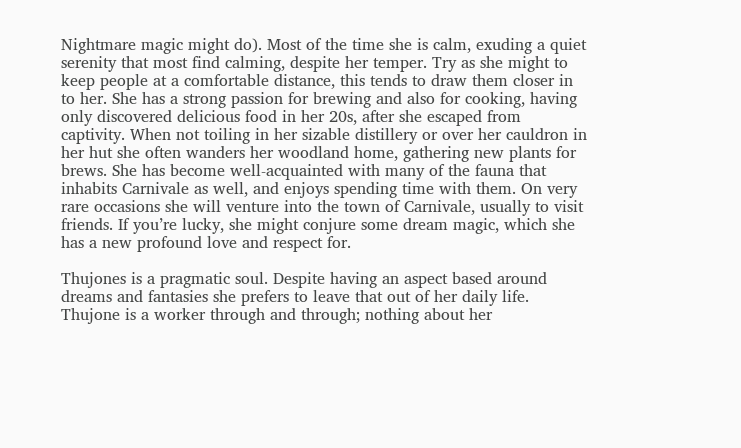Nightmare magic might do). Most of the time she is calm, exuding a quiet serenity that most find calming, despite her temper. Try as she might to keep people at a comfortable distance, this tends to draw them closer in to her. She has a strong passion for brewing and also for cooking, having only discovered delicious food in her 20s, after she escaped from captivity. When not toiling in her sizable distillery or over her cauldron in her hut she often wanders her woodland home, gathering new plants for brews. She has become well-acquainted with many of the fauna that inhabits Carnivale as well, and enjoys spending time with them. On very rare occasions she will venture into the town of Carnivale, usually to visit friends. If you’re lucky, she might conjure some dream magic, which she has a new profound love and respect for.

Thujones is a pragmatic soul. Despite having an aspect based around dreams and fantasies she prefers to leave that out of her daily life. Thujone is a worker through and through; nothing about her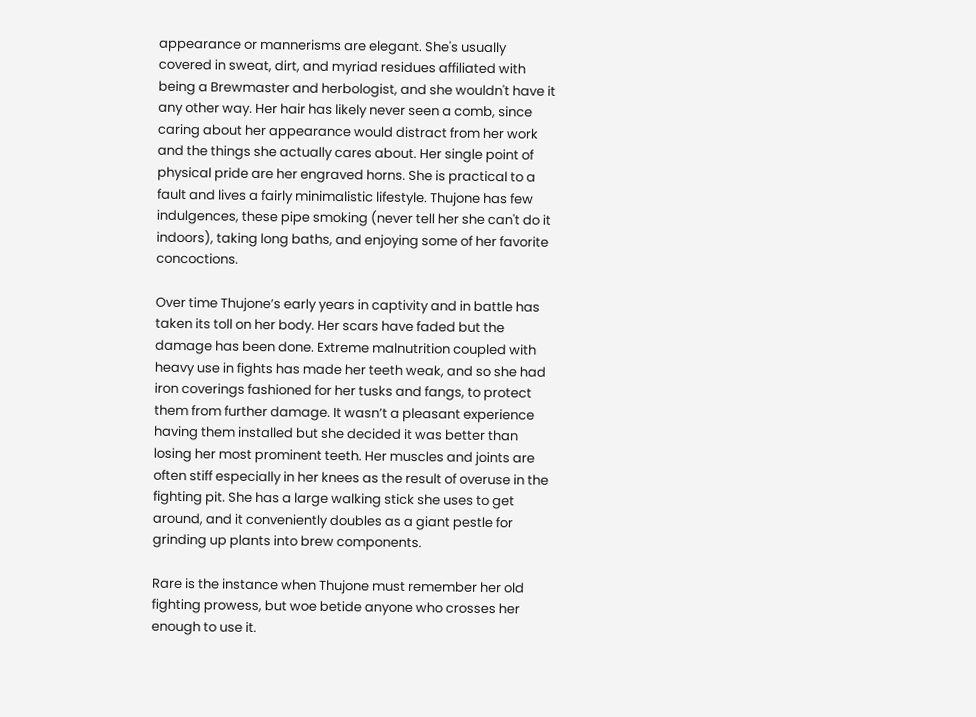appearance or mannerisms are elegant. She's usually covered in sweat, dirt, and myriad residues affiliated with being a Brewmaster and herbologist, and she wouldn't have it any other way. Her hair has likely never seen a comb, since caring about her appearance would distract from her work and the things she actually cares about. Her single point of physical pride are her engraved horns. She is practical to a fault and lives a fairly minimalistic lifestyle. Thujone has few indulgences, these pipe smoking (never tell her she can't do it indoors), taking long baths, and enjoying some of her favorite concoctions.

Over time Thujone’s early years in captivity and in battle has taken its toll on her body. Her scars have faded but the damage has been done. Extreme malnutrition coupled with heavy use in fights has made her teeth weak, and so she had iron coverings fashioned for her tusks and fangs, to protect them from further damage. It wasn’t a pleasant experience having them installed but she decided it was better than losing her most prominent teeth. Her muscles and joints are often stiff especially in her knees as the result of overuse in the fighting pit. She has a large walking stick she uses to get around, and it conveniently doubles as a giant pestle for grinding up plants into brew components.

Rare is the instance when Thujone must remember her old fighting prowess, but woe betide anyone who crosses her enough to use it.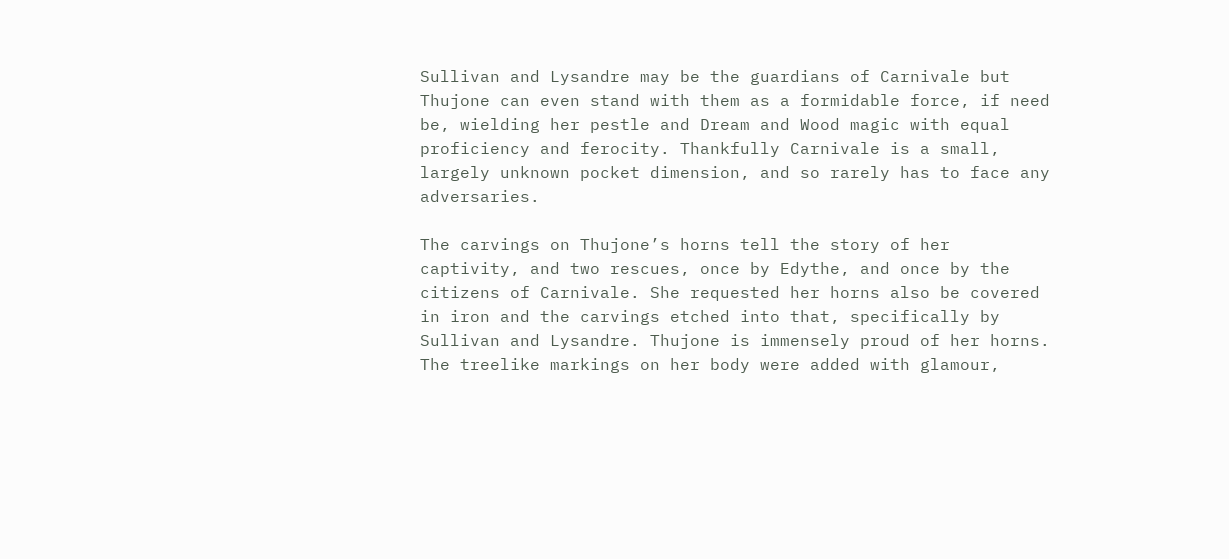Sullivan and Lysandre may be the guardians of Carnivale but Thujone can even stand with them as a formidable force, if need be, wielding her pestle and Dream and Wood magic with equal proficiency and ferocity. Thankfully Carnivale is a small, largely unknown pocket dimension, and so rarely has to face any adversaries.

The carvings on Thujone’s horns tell the story of her captivity, and two rescues, once by Edythe, and once by the citizens of Carnivale. She requested her horns also be covered in iron and the carvings etched into that, specifically by Sullivan and Lysandre. Thujone is immensely proud of her horns. The treelike markings on her body were added with glamour,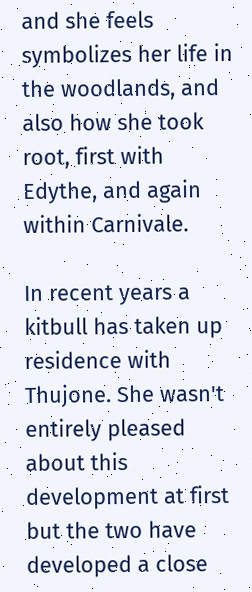and she feels symbolizes her life in the woodlands, and also how she took root, first with Edythe, and again within Carnivale.

In recent years a kitbull has taken up residence with Thujone. She wasn't entirely pleased about this development at first but the two have developed a close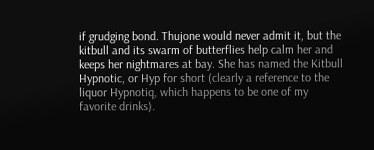if grudging bond. Thujone would never admit it, but the kitbull and its swarm of butterflies help calm her and keeps her nightmares at bay. She has named the Kitbull Hypnotic, or Hyp for short (clearly a reference to the liquor Hypnotiq, which happens to be one of my favorite drinks).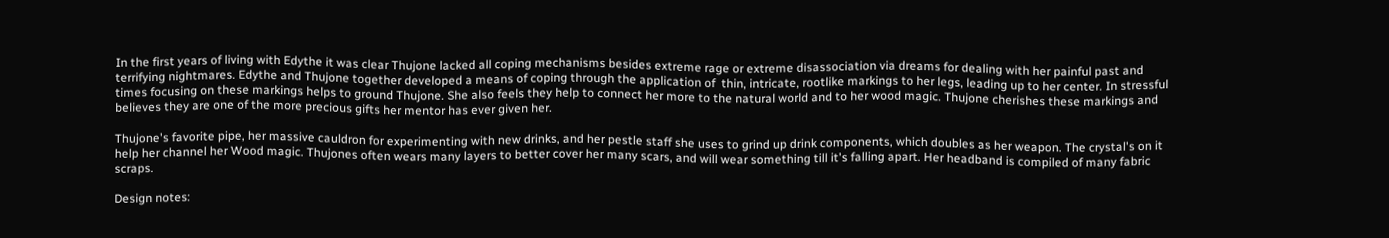In the first years of living with Edythe it was clear Thujone lacked all coping mechanisms besides extreme rage or extreme disassociation via dreams for dealing with her painful past and terrifying nightmares. Edythe and Thujone together developed a means of coping through the application of  thin, intricate, rootlike markings to her legs, leading up to her center. In stressful times focusing on these markings helps to ground Thujone. She also feels they help to connect her more to the natural world and to her wood magic. Thujone cherishes these markings and believes they are one of the more precious gifts her mentor has ever given her.

Thujone's favorite pipe, her massive cauldron for experimenting with new drinks, and her pestle staff she uses to grind up drink components, which doubles as her weapon. The crystal's on it help her channel her Wood magic. Thujones often wears many layers to better cover her many scars, and will wear something till it's falling apart. Her headband is compiled of many fabric scraps.

Design notes: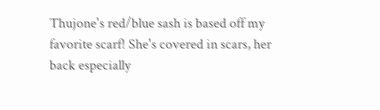Thujone's red/blue sash is based off my favorite scarf! She's covered in scars, her back especially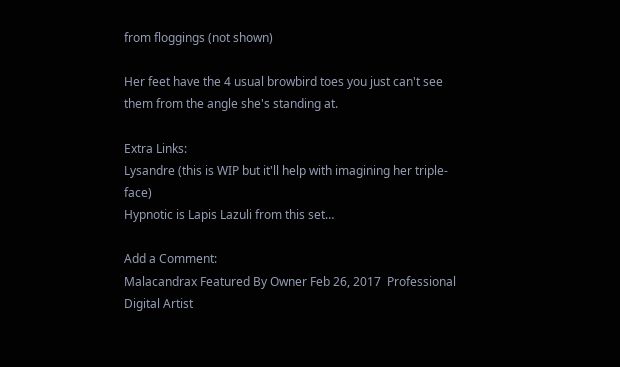from floggings (not shown)

Her feet have the 4 usual browbird toes you just can't see them from the angle she's standing at.

Extra Links:
Lysandre (this is WIP but it'll help with imagining her triple-face)
Hypnotic is Lapis Lazuli from this set…

Add a Comment:
Malacandrax Featured By Owner Feb 26, 2017  Professional Digital Artist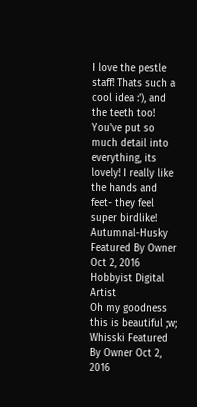I love the pestle staff! Thats such a cool idea :'), and the teeth too! You've put so much detail into everything, its lovely! I really like the hands and feet- they feel super birdlike!
Autumnal-Husky Featured By Owner Oct 2, 2016  Hobbyist Digital Artist
Oh my goodness this is beautiful ;w;
Whisski Featured By Owner Oct 2, 2016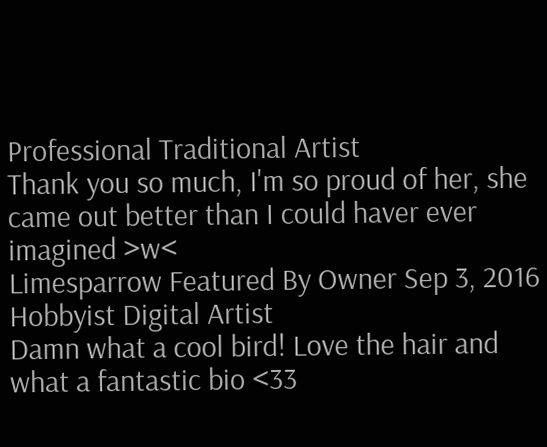Professional Traditional Artist
Thank you so much, I'm so proud of her, she came out better than I could haver ever imagined >w<
Limesparrow Featured By Owner Sep 3, 2016  Hobbyist Digital Artist
Damn what a cool bird! Love the hair and what a fantastic bio <33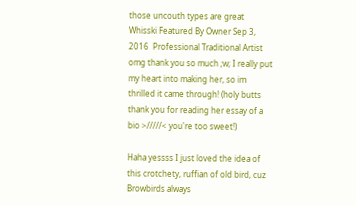those uncouth types are great
Whisski Featured By Owner Sep 3, 2016  Professional Traditional Artist
omg thank you so much ;w; I really put my heart into making her, so im thrilled it came through! (holy butts thank you for reading her essay of a bio >/////< you're too sweet!)

Haha yessss I just loved the idea of this crotchety, ruffian of old bird, cuz Browbirds always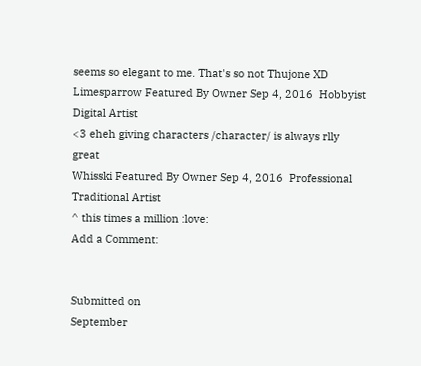seems so elegant to me. That's so not Thujone XD
Limesparrow Featured By Owner Sep 4, 2016  Hobbyist Digital Artist
<3 eheh giving characters /character/ is always rlly great
Whisski Featured By Owner Sep 4, 2016  Professional Traditional Artist
^ this times a million :love:
Add a Comment:


Submitted on
September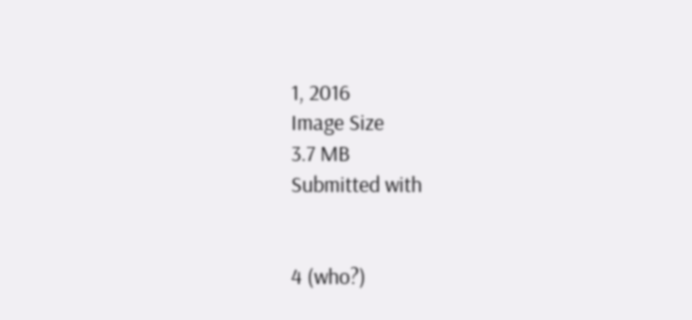1, 2016
Image Size
3.7 MB
Submitted with


4 (who?)